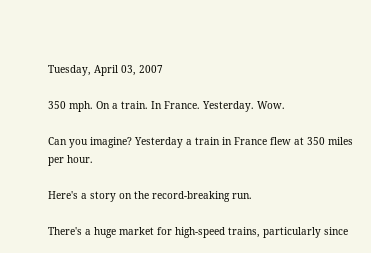Tuesday, April 03, 2007

350 mph. On a train. In France. Yesterday. Wow.

Can you imagine? Yesterday a train in France flew at 350 miles per hour.

Here's a story on the record-breaking run.

There's a huge market for high-speed trains, particularly since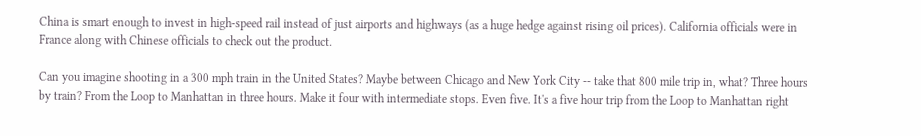China is smart enough to invest in high-speed rail instead of just airports and highways (as a huge hedge against rising oil prices). California officials were in France along with Chinese officials to check out the product.

Can you imagine shooting in a 300 mph train in the United States? Maybe between Chicago and New York City -- take that 800 mile trip in, what? Three hours by train? From the Loop to Manhattan in three hours. Make it four with intermediate stops. Even five. It's a five hour trip from the Loop to Manhattan right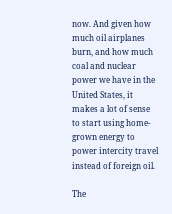now. And given how much oil airplanes burn, and how much coal and nuclear power we have in the United States, it makes a lot of sense to start using home-grown energy to power intercity travel instead of foreign oil.

The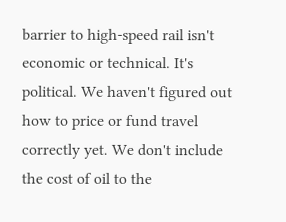barrier to high-speed rail isn't economic or technical. It's political. We haven't figured out how to price or fund travel correctly yet. We don't include the cost of oil to the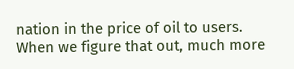nation in the price of oil to users. When we figure that out, much more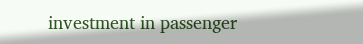investment in passenger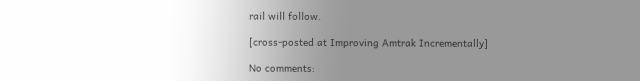rail will follow.

[cross-posted at Improving Amtrak Incrementally]

No comments: